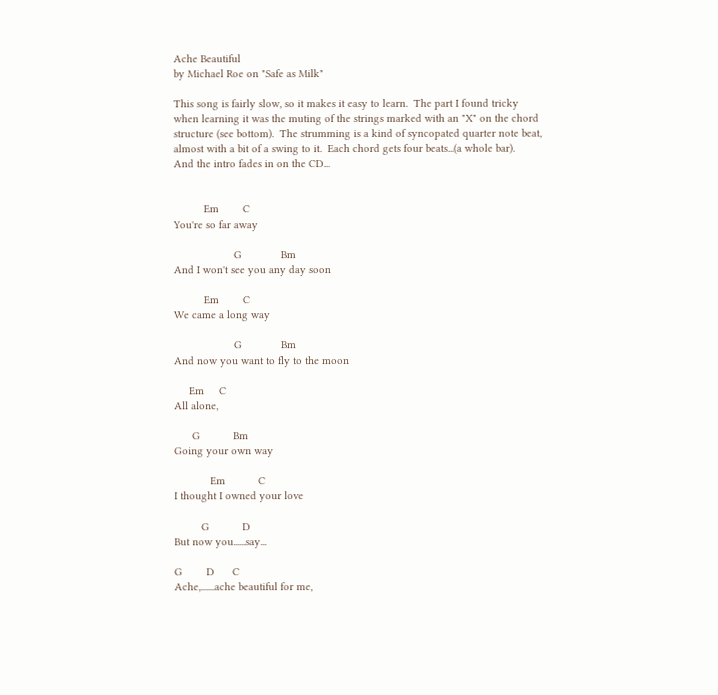Ache Beautiful
by Michael Roe on "Safe as Milk"

This song is fairly slow, so it makes it easy to learn.  The part I found tricky
when learning it was the muting of the strings marked with an "X" on the chord
structure (see bottom).  The strumming is a kind of syncopated quarter note beat,
almost with a bit of a swing to it.  Each chord gets four beats...(a whole bar).
And the intro fades in on the CD...


          Em        C
You're so far away

                    G             Bm
And I won't see you any day soon

          Em        C
We came a long way

                    G             Bm
And now you want to fly to the moon

     Em     C
All alone,

      G           Bm
Going your own way

            Em           C
I thought I owned your love

         G           D
But now you......say...

G        D      C
Ache,.......ache beautiful for me,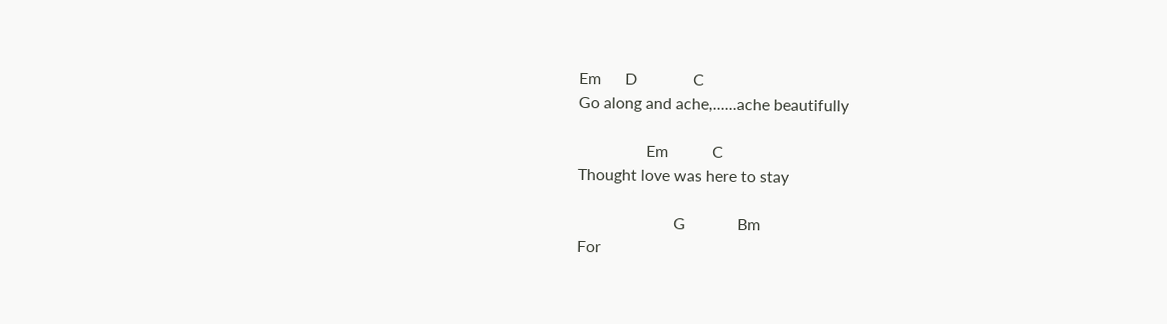Em      D              C
Go along and ache,......ache beautifully

                 Em           C
Thought love was here to stay

                        G             Bm
For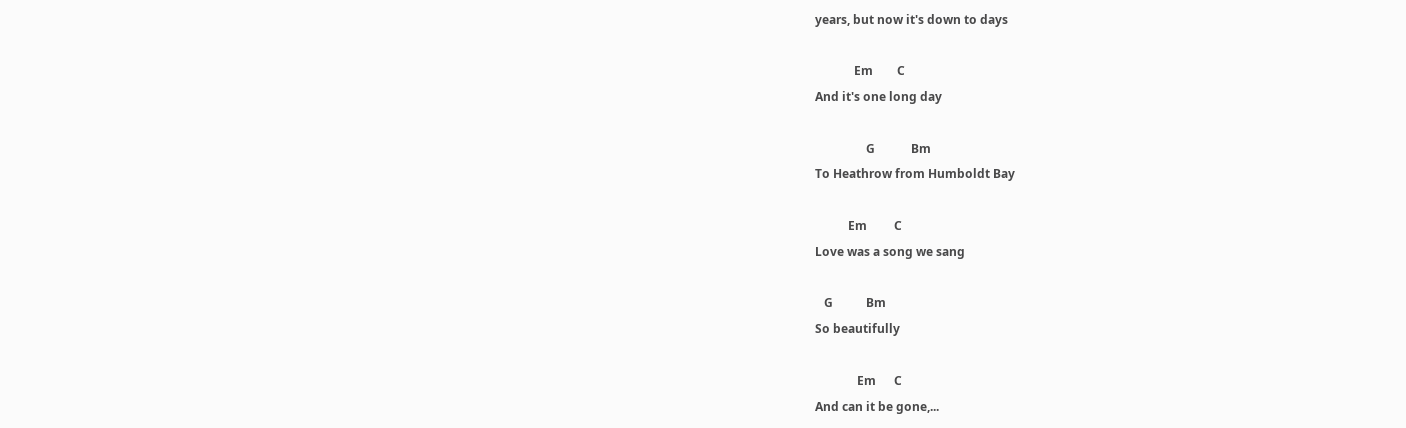years, but now it's down to days

             Em        C
And it's one long day

                 G            Bm
To Heathrow from Humboldt Bay

           Em         C
Love was a song we sang

   G           Bm
So beautifully

              Em      C
And can it be gone,...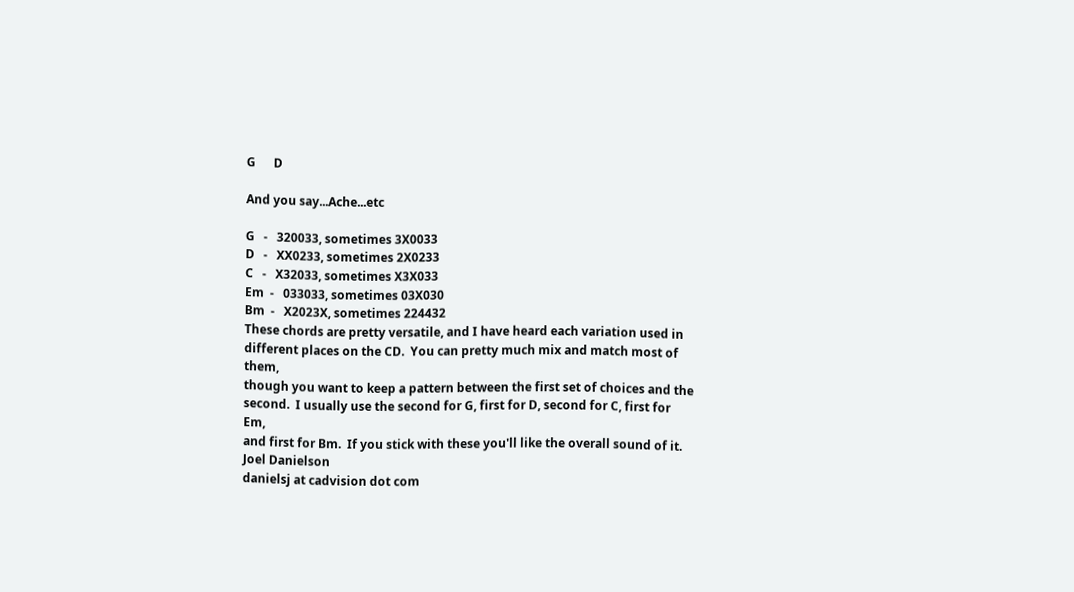G      D

And you say...Ache...etc

G   -   320033, sometimes 3X0033
D   -   XX0233, sometimes 2X0233
C   -   X32033, sometimes X3X033
Em  -   033033, sometimes 03X030
Bm  -   X2023X, sometimes 224432
These chords are pretty versatile, and I have heard each variation used in
different places on the CD.  You can pretty much mix and match most of them,
though you want to keep a pattern between the first set of choices and the
second.  I usually use the second for G, first for D, second for C, first for Em,
and first for Bm.  If you stick with these you'll like the overall sound of it.
Joel Danielson
danielsj at cadvision dot com